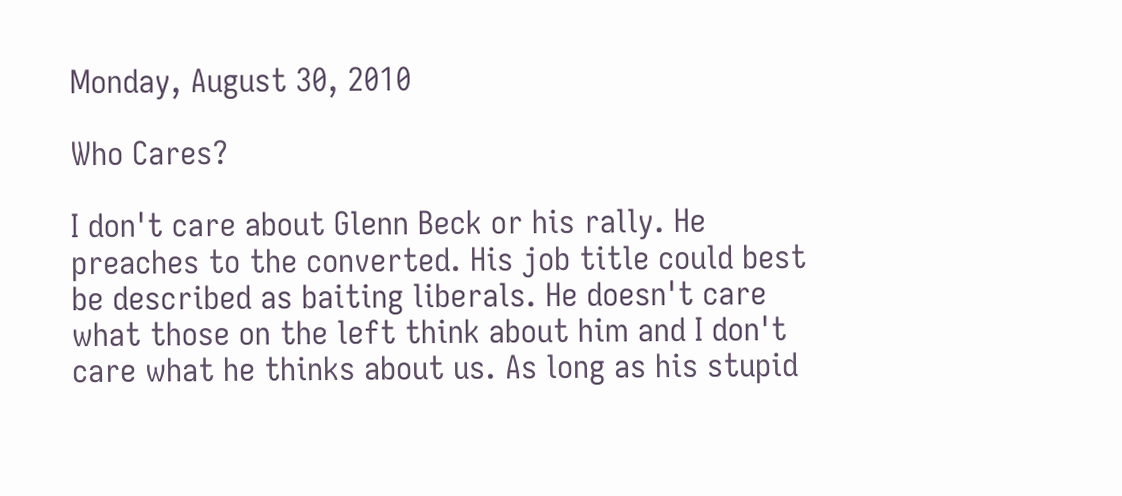Monday, August 30, 2010

Who Cares?

I don't care about Glenn Beck or his rally. He preaches to the converted. His job title could best be described as baiting liberals. He doesn't care what those on the left think about him and I don't care what he thinks about us. As long as his stupid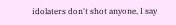idolaters don't shot anyone, I say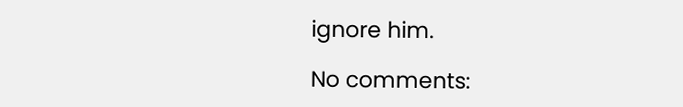ignore him.

No comments: